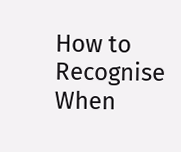How to Recognise When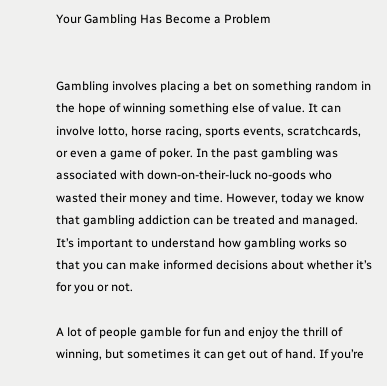Your Gambling Has Become a Problem


Gambling involves placing a bet on something random in the hope of winning something else of value. It can involve lotto, horse racing, sports events, scratchcards, or even a game of poker. In the past gambling was associated with down-on-their-luck no-goods who wasted their money and time. However, today we know that gambling addiction can be treated and managed. It’s important to understand how gambling works so that you can make informed decisions about whether it’s for you or not.

A lot of people gamble for fun and enjoy the thrill of winning, but sometimes it can get out of hand. If you’re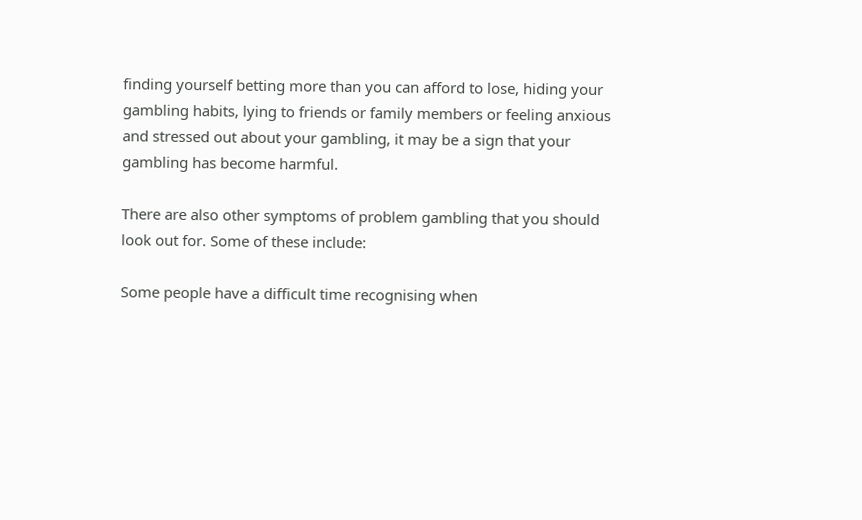finding yourself betting more than you can afford to lose, hiding your gambling habits, lying to friends or family members or feeling anxious and stressed out about your gambling, it may be a sign that your gambling has become harmful.

There are also other symptoms of problem gambling that you should look out for. Some of these include:

Some people have a difficult time recognising when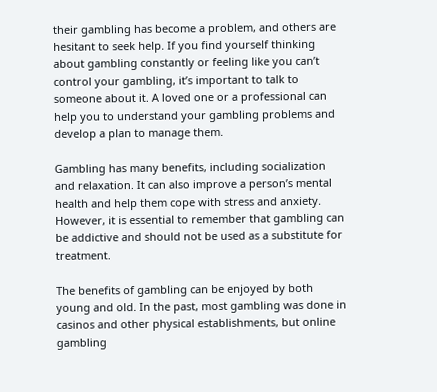their gambling has become a problem, and others are hesitant to seek help. If you find yourself thinking about gambling constantly or feeling like you can’t control your gambling, it’s important to talk to someone about it. A loved one or a professional can help you to understand your gambling problems and develop a plan to manage them.

Gambling has many benefits, including socialization and relaxation. It can also improve a person’s mental health and help them cope with stress and anxiety. However, it is essential to remember that gambling can be addictive and should not be used as a substitute for treatment.

The benefits of gambling can be enjoyed by both young and old. In the past, most gambling was done in casinos and other physical establishments, but online gambling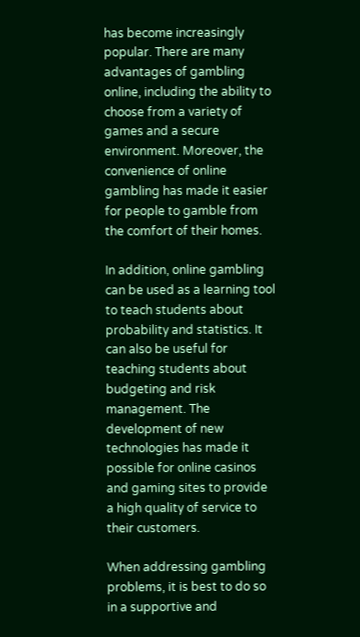has become increasingly popular. There are many advantages of gambling online, including the ability to choose from a variety of games and a secure environment. Moreover, the convenience of online gambling has made it easier for people to gamble from the comfort of their homes.

In addition, online gambling can be used as a learning tool to teach students about probability and statistics. It can also be useful for teaching students about budgeting and risk management. The development of new technologies has made it possible for online casinos and gaming sites to provide a high quality of service to their customers.

When addressing gambling problems, it is best to do so in a supportive and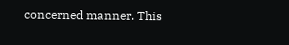concerned manner. This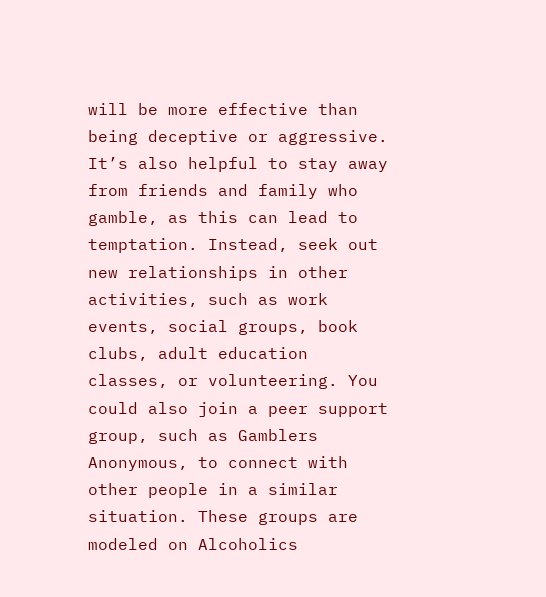will be more effective than being deceptive or aggressive. It’s also helpful to stay away from friends and family who gamble, as this can lead to temptation. Instead, seek out new relationships in other activities, such as work events, social groups, book clubs, adult education classes, or volunteering. You could also join a peer support group, such as Gamblers Anonymous, to connect with other people in a similar situation. These groups are modeled on Alcoholics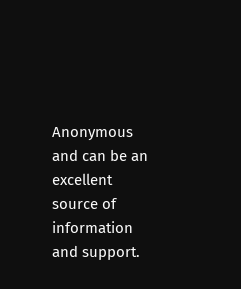Anonymous and can be an excellent source of information and support.